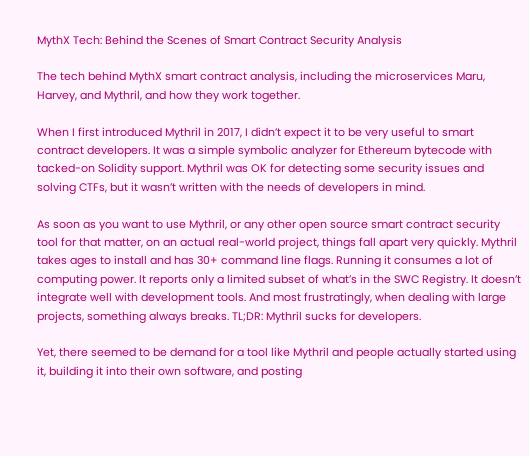MythX Tech: Behind the Scenes of Smart Contract Security Analysis

The tech behind MythX smart contract analysis, including the microservices Maru, Harvey, and Mythril, and how they work together.

When I first introduced Mythril in 2017, I didn’t expect it to be very useful to smart contract developers. It was a simple symbolic analyzer for Ethereum bytecode with tacked-on Solidity support. Mythril was OK for detecting some security issues and solving CTFs, but it wasn’t written with the needs of developers in mind.

As soon as you want to use Mythril, or any other open source smart contract security tool for that matter, on an actual real-world project, things fall apart very quickly. Mythril takes ages to install and has 30+ command line flags. Running it consumes a lot of computing power. It reports only a limited subset of what’s in the SWC Registry. It doesn’t integrate well with development tools. And most frustratingly, when dealing with large projects, something always breaks. TL;DR: Mythril sucks for developers.

Yet, there seemed to be demand for a tool like Mythril and people actually started using it, building it into their own software, and posting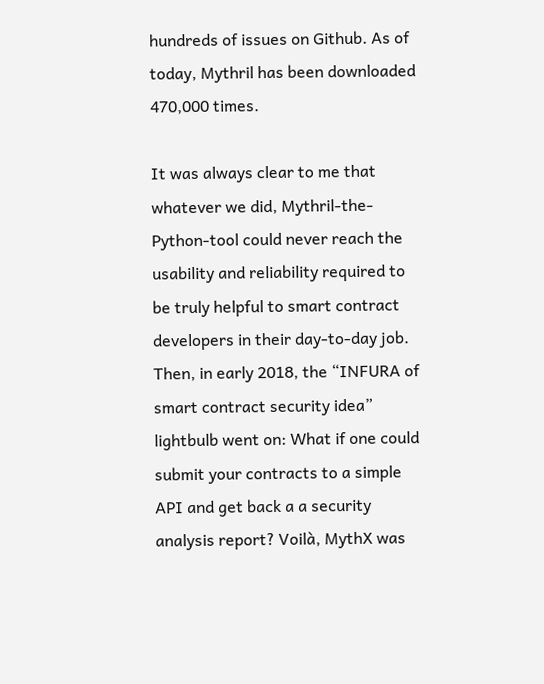hundreds of issues on Github. As of today, Mythril has been downloaded 470,000 times.

It was always clear to me that whatever we did, Mythril-the-Python-tool could never reach the usability and reliability required to be truly helpful to smart contract developers in their day-to-day job. Then, in early 2018, the “INFURA of smart contract security idea” lightbulb went on: What if one could submit your contracts to a simple API and get back a a security analysis report? Voilà, MythX was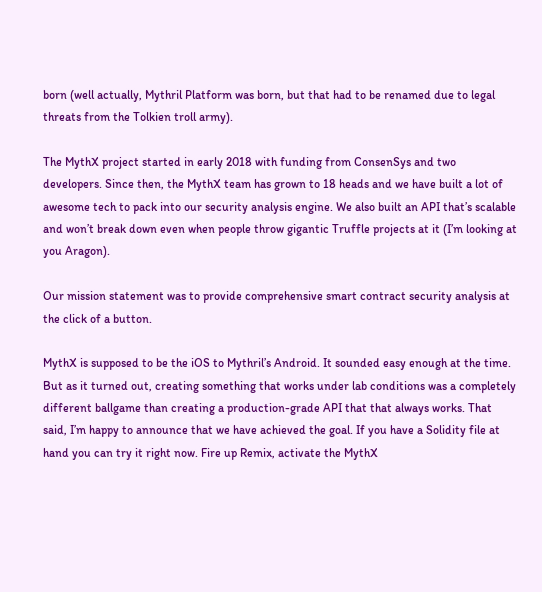born (well actually, Mythril Platform was born, but that had to be renamed due to legal threats from the Tolkien troll army).

The MythX project started in early 2018 with funding from ConsenSys and two developers. Since then, the MythX team has grown to 18 heads and we have built a lot of awesome tech to pack into our security analysis engine. We also built an API that’s scalable and won’t break down even when people throw gigantic Truffle projects at it (I’m looking at you Aragon).

Our mission statement was to provide comprehensive smart contract security analysis at the click of a button.

MythX is supposed to be the iOS to Mythril’s Android. It sounded easy enough at the time. But as it turned out, creating something that works under lab conditions was a completely different ballgame than creating a production-grade API that that always works. That said, I’m happy to announce that we have achieved the goal. If you have a Solidity file at hand you can try it right now. Fire up Remix, activate the MythX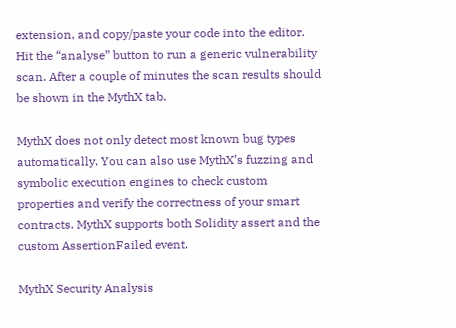extension, and copy/paste your code into the editor. Hit the “analyse” button to run a generic vulnerability scan. After a couple of minutes the scan results should be shown in the MythX tab.

MythX does not only detect most known bug types automatically. You can also use MythX’s fuzzing and symbolic execution engines to check custom properties and verify the correctness of your smart contracts. MythX supports both Solidity assert and the custom AssertionFailed event.

MythX Security Analysis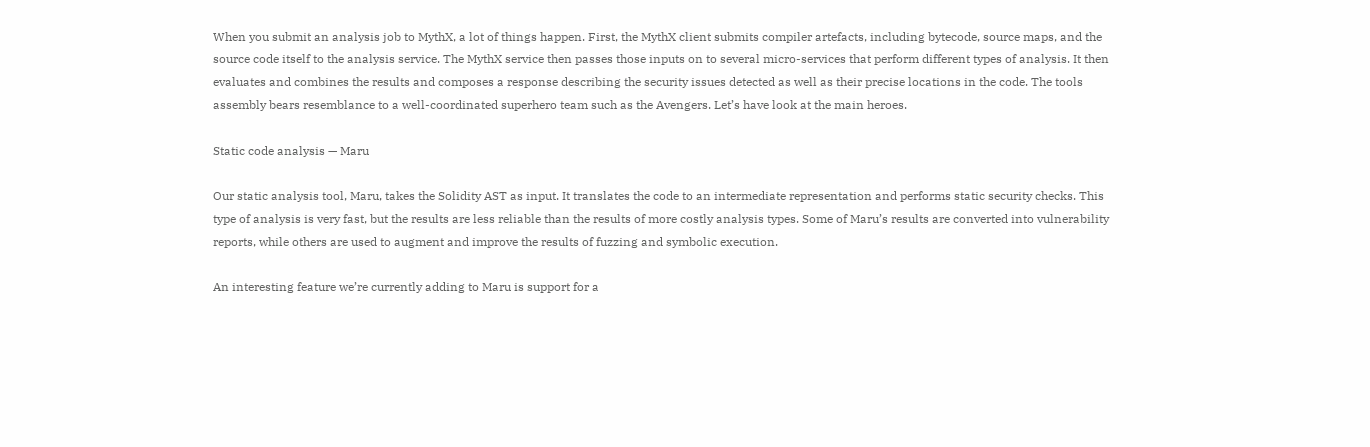When you submit an analysis job to MythX, a lot of things happen. First, the MythX client submits compiler artefacts, including bytecode, source maps, and the source code itself to the analysis service. The MythX service then passes those inputs on to several micro-services that perform different types of analysis. It then evaluates and combines the results and composes a response describing the security issues detected as well as their precise locations in the code. The tools assembly bears resemblance to a well-coordinated superhero team such as the Avengers. Let’s have look at the main heroes.

Static code analysis — Maru

Our static analysis tool, Maru, takes the Solidity AST as input. It translates the code to an intermediate representation and performs static security checks. This type of analysis is very fast, but the results are less reliable than the results of more costly analysis types. Some of Maru’s results are converted into vulnerability reports, while others are used to augment and improve the results of fuzzing and symbolic execution.

An interesting feature we’re currently adding to Maru is support for a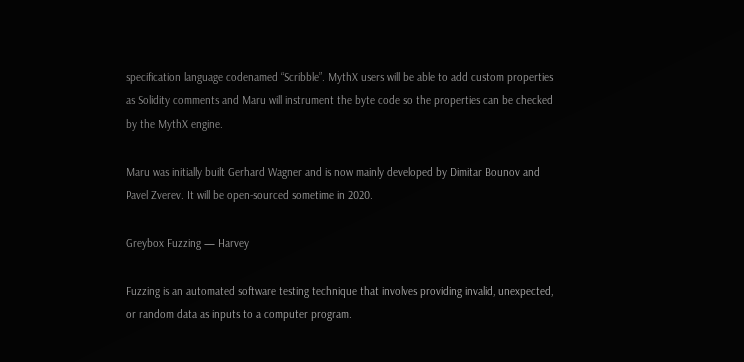specification language codenamed “Scribble”. MythX users will be able to add custom properties as Solidity comments and Maru will instrument the byte code so the properties can be checked by the MythX engine.

Maru was initially built Gerhard Wagner and is now mainly developed by Dimitar Bounov and Pavel Zverev. It will be open-sourced sometime in 2020.

Greybox Fuzzing — Harvey

Fuzzing is an automated software testing technique that involves providing invalid, unexpected, or random data as inputs to a computer program.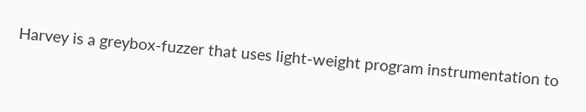Harvey is a greybox-fuzzer that uses light-weight program instrumentation to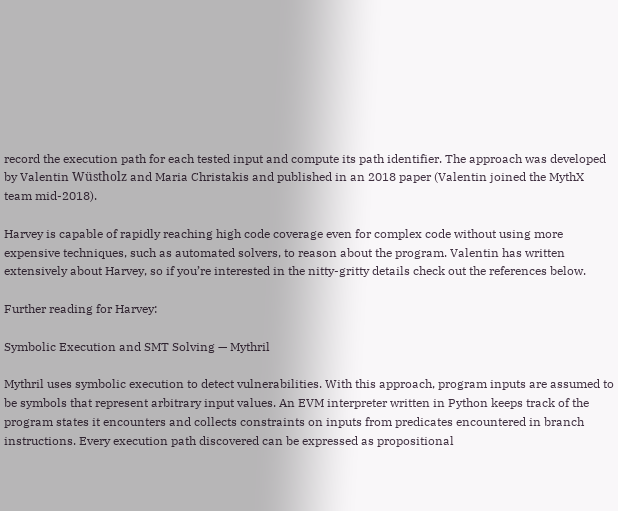record the execution path for each tested input and compute its path identifier. The approach was developed by Valentin Wüstholz and Maria Christakis and published in an 2018 paper (Valentin joined the MythX team mid-2018).

Harvey is capable of rapidly reaching high code coverage even for complex code without using more expensive techniques, such as automated solvers, to reason about the program. Valentin has written extensively about Harvey, so if you’re interested in the nitty-gritty details check out the references below.

Further reading for Harvey:

Symbolic Execution and SMT Solving — Mythril

Mythril uses symbolic execution to detect vulnerabilities. With this approach, program inputs are assumed to be symbols that represent arbitrary input values. An EVM interpreter written in Python keeps track of the program states it encounters and collects constraints on inputs from predicates encountered in branch instructions. Every execution path discovered can be expressed as propositional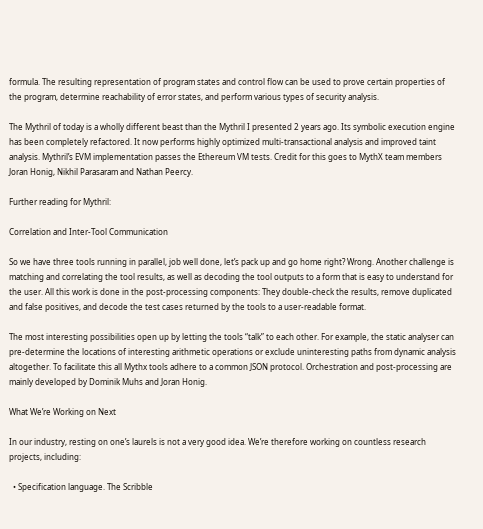formula. The resulting representation of program states and control flow can be used to prove certain properties of the program, determine reachability of error states, and perform various types of security analysis.

The Mythril of today is a wholly different beast than the Mythril I presented 2 years ago. Its symbolic execution engine has been completely refactored. It now performs highly optimized multi-transactional analysis and improved taint analysis. Mythril’s EVM implementation passes the Ethereum VM tests. Credit for this goes to MythX team members Joran Honig, Nikhil Parasaram and Nathan Peercy.

Further reading for Mythril:

Correlation and Inter-Tool Communication

So we have three tools running in parallel, job well done, let’s pack up and go home right? Wrong. Another challenge is matching and correlating the tool results, as well as decoding the tool outputs to a form that is easy to understand for the user. All this work is done in the post-processing components: They double-check the results, remove duplicated and false positives, and decode the test cases returned by the tools to a user-readable format.

The most interesting possibilities open up by letting the tools “talk” to each other. For example, the static analyser can pre-determine the locations of interesting arithmetic operations or exclude uninteresting paths from dynamic analysis altogether. To facilitate this all Mythx tools adhere to a common JSON protocol. Orchestration and post-processing are mainly developed by Dominik Muhs and Joran Honig.

What We’re Working on Next

In our industry, resting on one’s laurels is not a very good idea. We’re therefore working on countless research projects, including:

  • Specification language. The Scribble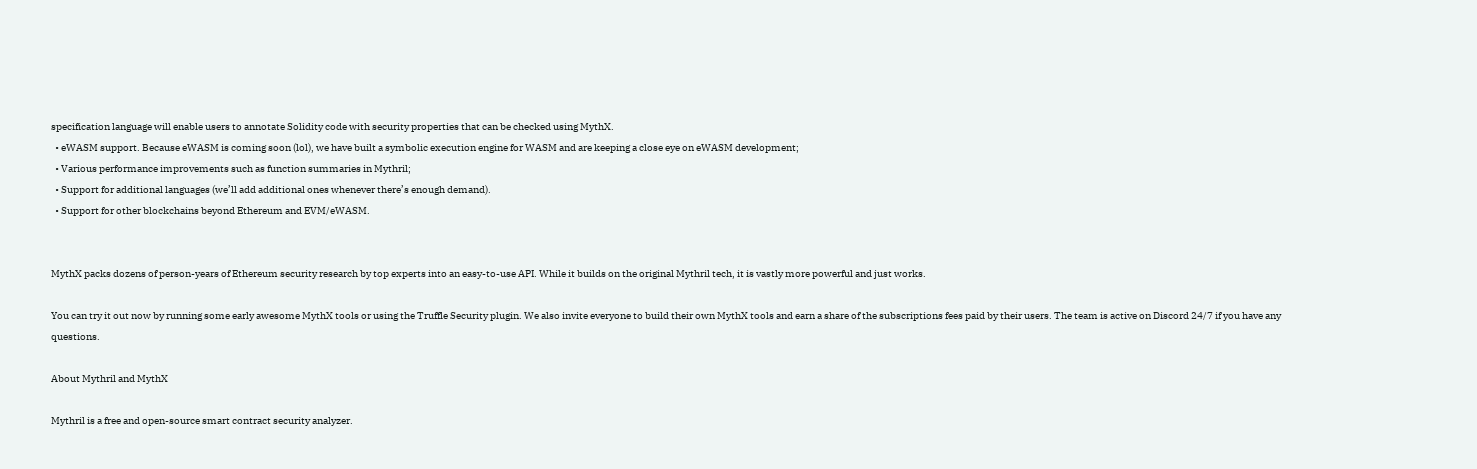specification language will enable users to annotate Solidity code with security properties that can be checked using MythX.
  • eWASM support. Because eWASM is coming soon (lol), we have built a symbolic execution engine for WASM and are keeping a close eye on eWASM development;
  • Various performance improvements such as function summaries in Mythril;
  • Support for additional languages (we’ll add additional ones whenever there’s enough demand).
  • Support for other blockchains beyond Ethereum and EVM/eWASM.


MythX packs dozens of person-years of Ethereum security research by top experts into an easy-to-use API. While it builds on the original Mythril tech, it is vastly more powerful and just works.

You can try it out now by running some early awesome MythX tools or using the Truffle Security plugin. We also invite everyone to build their own MythX tools and earn a share of the subscriptions fees paid by their users. The team is active on Discord 24/7 if you have any questions.

About Mythril and MythX

Mythril is a free and open-source smart contract security analyzer.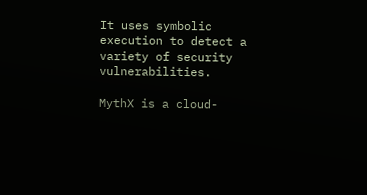It uses symbolic execution to detect a variety of security vulnerabilities.

MythX is a cloud-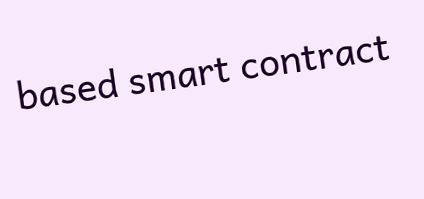based smart contract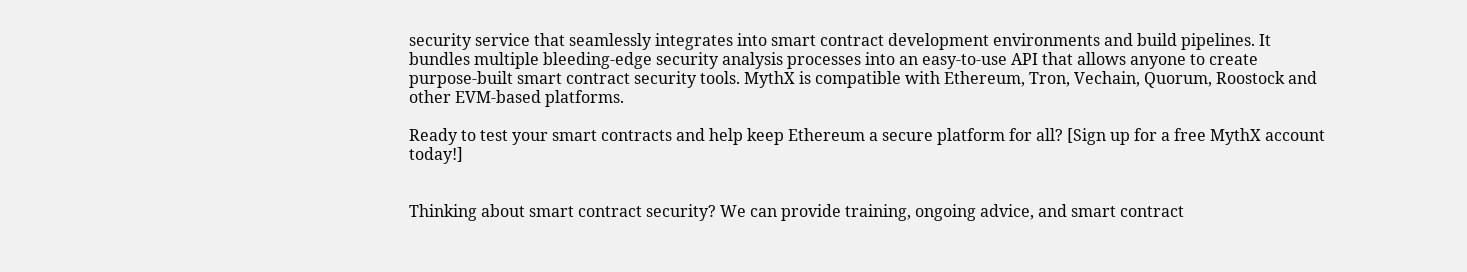security service that seamlessly integrates into smart contract development environments and build pipelines. It bundles multiple bleeding-edge security analysis processes into an easy-to-use API that allows anyone to create purpose-built smart contract security tools. MythX is compatible with Ethereum, Tron, Vechain, Quorum, Roostock and other EVM-based platforms.

Ready to test your smart contracts and help keep Ethereum a secure platform for all? [Sign up for a free MythX account today!]


Thinking about smart contract security? We can provide training, ongoing advice, and smart contract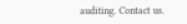auditing. Contact us.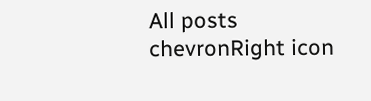All posts chevronRight icon